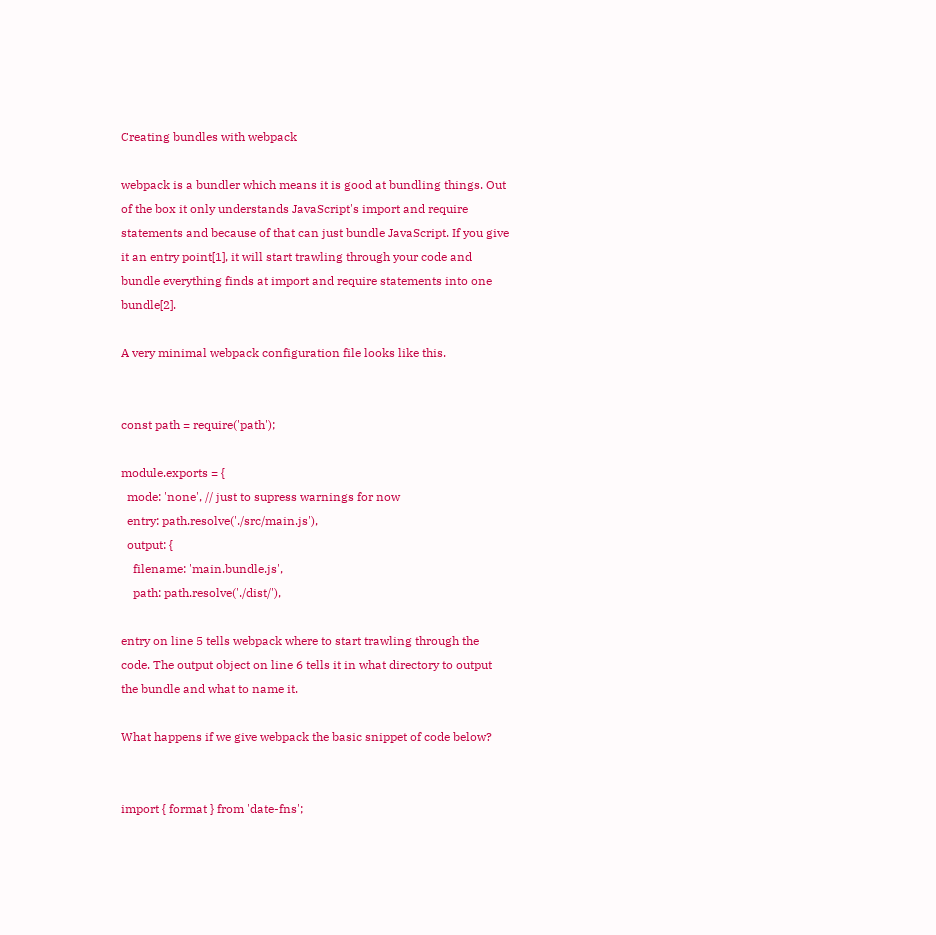Creating bundles with webpack

webpack is a bundler which means it is good at bundling things. Out of the box it only understands JavaScript's import and require statements and because of that can just bundle JavaScript. If you give it an entry point[1], it will start trawling through your code and bundle everything finds at import and require statements into one bundle[2].

A very minimal webpack configuration file looks like this.


const path = require('path');

module.exports = {
  mode: 'none', // just to supress warnings for now
  entry: path.resolve('./src/main.js'),
  output: {
    filename: 'main.bundle.js',
    path: path.resolve('./dist/'),

entry on line 5 tells webpack where to start trawling through the code. The output object on line 6 tells it in what directory to output the bundle and what to name it.

What happens if we give webpack the basic snippet of code below?


import { format } from 'date-fns';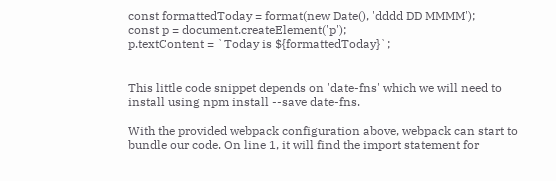const formattedToday = format(new Date(), 'dddd DD MMMM');
const p = document.createElement('p');
p.textContent = `Today is ${formattedToday}`;


This little code snippet depends on 'date-fns' which we will need to install using npm install --save date-fns.

With the provided webpack configuration above, webpack can start to bundle our code. On line 1, it will find the import statement for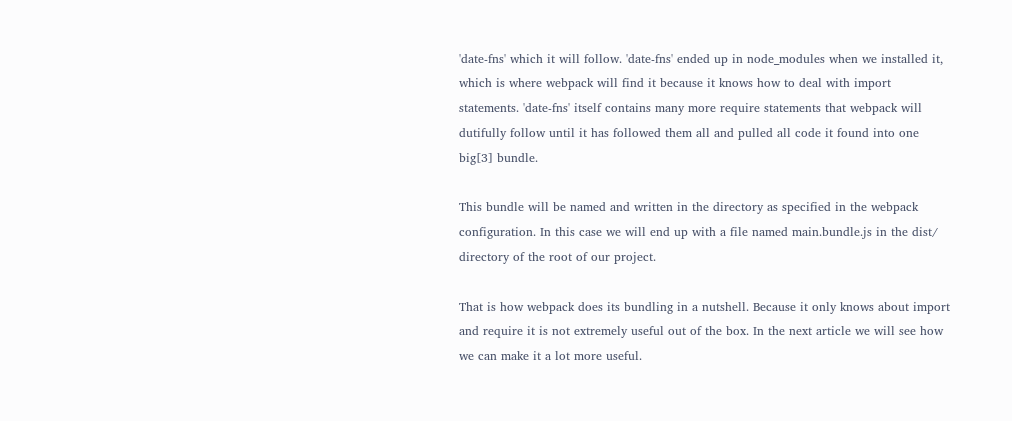'date-fns' which it will follow. 'date-fns' ended up in node_modules when we installed it, which is where webpack will find it because it knows how to deal with import statements. 'date-fns' itself contains many more require statements that webpack will dutifully follow until it has followed them all and pulled all code it found into one big[3] bundle.

This bundle will be named and written in the directory as specified in the webpack configuration. In this case we will end up with a file named main.bundle.js in the dist/ directory of the root of our project.

That is how webpack does its bundling in a nutshell. Because it only knows about import and require it is not extremely useful out of the box. In the next article we will see how we can make it a lot more useful.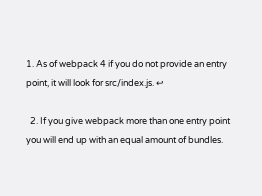1. As of webpack 4 if you do not provide an entry point, it will look for src/index.js. ↩

  2. If you give webpack more than one entry point you will end up with an equal amount of bundles.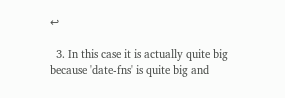↩

  3. In this case it is actually quite big because 'date-fns' is quite big and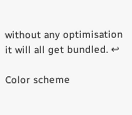without any optimisation it will all get bundled. ↩

Color scheme